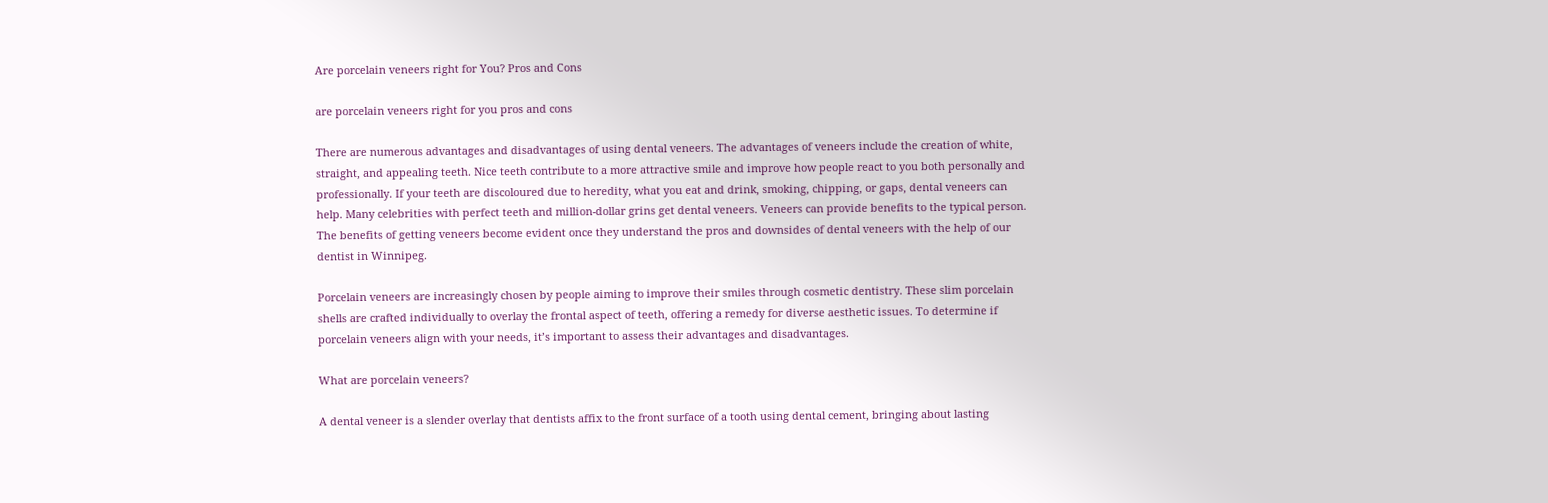Are porcelain veneers right for You? Pros and Cons

are porcelain veneers right for you pros and cons

There are numerous advantages and disadvantages of using dental veneers. The advantages of veneers include the creation of white, straight, and appealing teeth. Nice teeth contribute to a more attractive smile and improve how people react to you both personally and professionally. If your teeth are discoloured due to heredity, what you eat and drink, smoking, chipping, or gaps, dental veneers can help. Many celebrities with perfect teeth and million-dollar grins get dental veneers. Veneers can provide benefits to the typical person. The benefits of getting veneers become evident once they understand the pros and downsides of dental veneers with the help of our dentist in Winnipeg.

Porcelain veneers are increasingly chosen by people aiming to improve their smiles through cosmetic dentistry. These slim porcelain shells are crafted individually to overlay the frontal aspect of teeth, offering a remedy for diverse aesthetic issues. To determine if porcelain veneers align with your needs, it’s important to assess their advantages and disadvantages.

What are porcelain veneers?

A dental veneer is a slender overlay that dentists affix to the front surface of a tooth using dental cement, bringing about lasting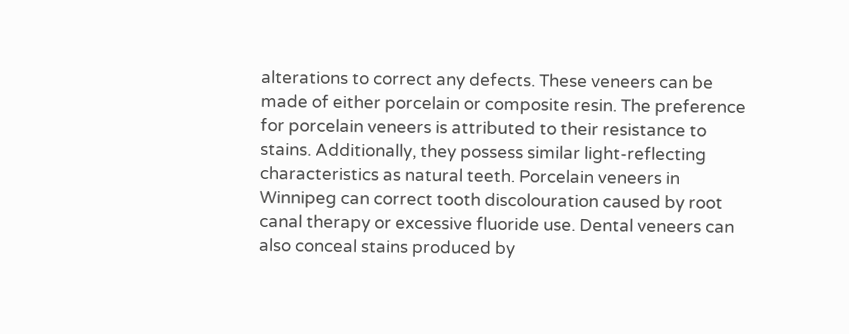alterations to correct any defects. These veneers can be made of either porcelain or composite resin. The preference for porcelain veneers is attributed to their resistance to stains. Additionally, they possess similar light-reflecting characteristics as natural teeth. Porcelain veneers in Winnipeg can correct tooth discolouration caused by root canal therapy or excessive fluoride use. Dental veneers can also conceal stains produced by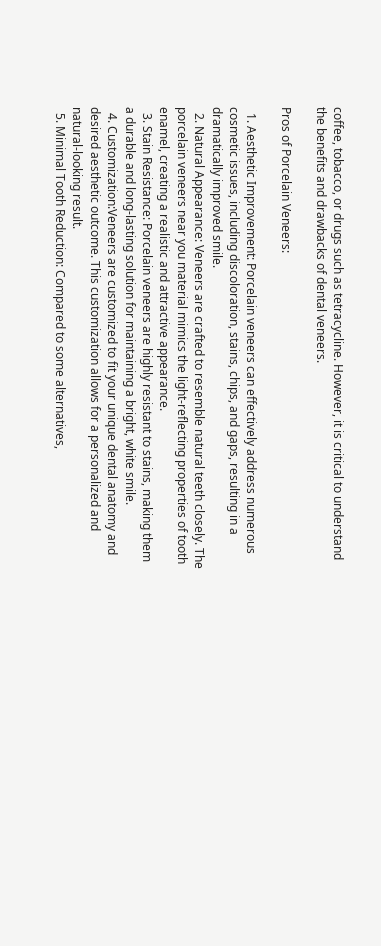coffee, tobacco, or drugs such as tetracycline. However, it is critical to understand the benefits and drawbacks of dental veneers.

Pros of Porcelain Veneers:

  1. Aesthetic Improvement: Porcelain veneers can effectively address numerous cosmetic issues, including discoloration, stains, chips, and gaps, resulting in a dramatically improved smile.
  2. Natural Appearance: Veneers are crafted to resemble natural teeth closely. The porcelain veneers near you material mimics the light-reflecting properties of tooth enamel, creating a realistic and attractive appearance.
  3. Stain Resistance: Porcelain veneers are highly resistant to stains, making them a durable and long-lasting solution for maintaining a bright, white smile.
  4. Customization:Veneers are customized to fit your unique dental anatomy and desired aesthetic outcome. This customization allows for a personalized and natural-looking result.
  5. Minimal Tooth Reduction: Compared to some alternatives,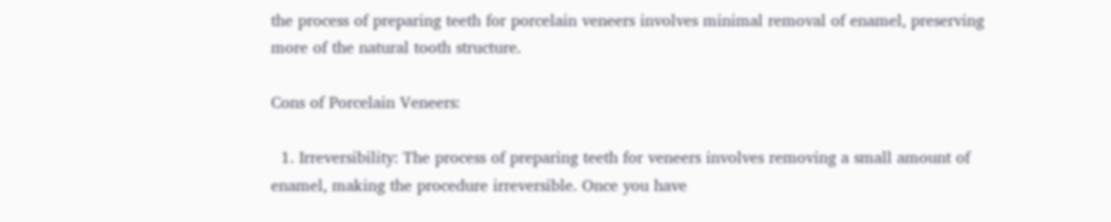the process of preparing teeth for porcelain veneers involves minimal removal of enamel, preserving more of the natural tooth structure.

Cons of Porcelain Veneers:

  1. Irreversibility: The process of preparing teeth for veneers involves removing a small amount of enamel, making the procedure irreversible. Once you have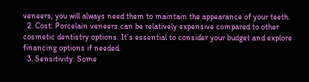veneers, you will always need them to maintain the appearance of your teeth.
  2. Cost: Porcelain veneers can be relatively expensive compared to other cosmetic dentistry options. It’s essential to consider your budget and explore financing options if needed.
  3. Sensitivity: Some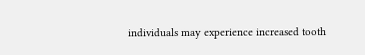individuals may experience increased tooth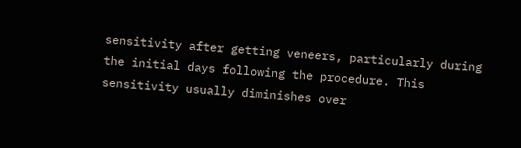sensitivity after getting veneers, particularly during the initial days following the procedure. This sensitivity usually diminishes over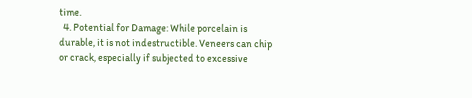time.
  4. Potential for Damage: While porcelain is durable, it is not indestructible. Veneers can chip or crack, especially if subjected to excessive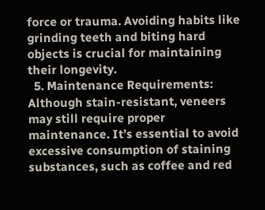force or trauma. Avoiding habits like grinding teeth and biting hard objects is crucial for maintaining their longevity.
  5. Maintenance Requirements: Although stain-resistant, veneers may still require proper maintenance. It’s essential to avoid excessive consumption of staining substances, such as coffee and red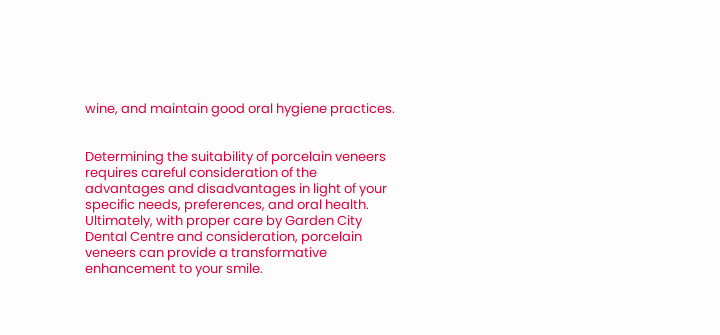wine, and maintain good oral hygiene practices.


Determining the suitability of porcelain veneers requires careful consideration of the advantages and disadvantages in light of your specific needs, preferences, and oral health. Ultimately, with proper care by Garden City Dental Centre and consideration, porcelain veneers can provide a transformative enhancement to your smile.